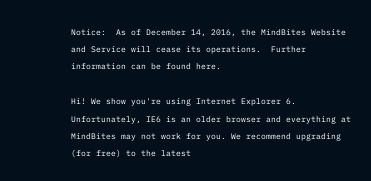Notice:  As of December 14, 2016, the MindBites Website and Service will cease its operations.  Further information can be found here.

Hi! We show you're using Internet Explorer 6. Unfortunately, IE6 is an older browser and everything at MindBites may not work for you. We recommend upgrading (for free) to the latest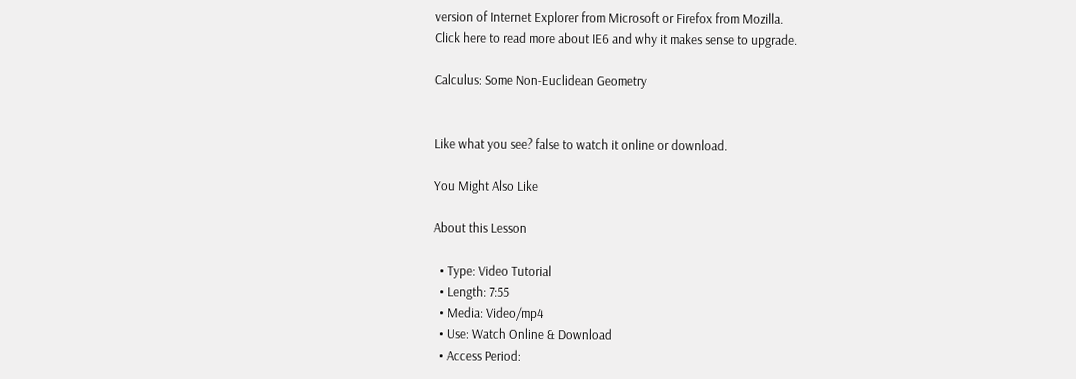version of Internet Explorer from Microsoft or Firefox from Mozilla.
Click here to read more about IE6 and why it makes sense to upgrade.

Calculus: Some Non-Euclidean Geometry


Like what you see? false to watch it online or download.

You Might Also Like

About this Lesson

  • Type: Video Tutorial
  • Length: 7:55
  • Media: Video/mp4
  • Use: Watch Online & Download
  • Access Period: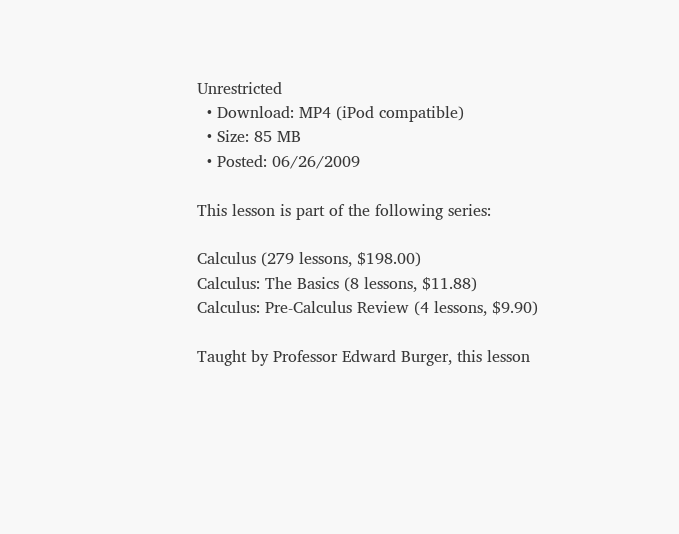Unrestricted
  • Download: MP4 (iPod compatible)
  • Size: 85 MB
  • Posted: 06/26/2009

This lesson is part of the following series:

Calculus (279 lessons, $198.00)
Calculus: The Basics (8 lessons, $11.88)
Calculus: Pre-Calculus Review (4 lessons, $9.90)

Taught by Professor Edward Burger, this lesson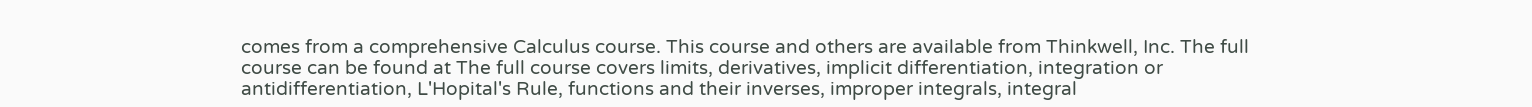comes from a comprehensive Calculus course. This course and others are available from Thinkwell, Inc. The full course can be found at The full course covers limits, derivatives, implicit differentiation, integration or antidifferentiation, L'Hopital's Rule, functions and their inverses, improper integrals, integral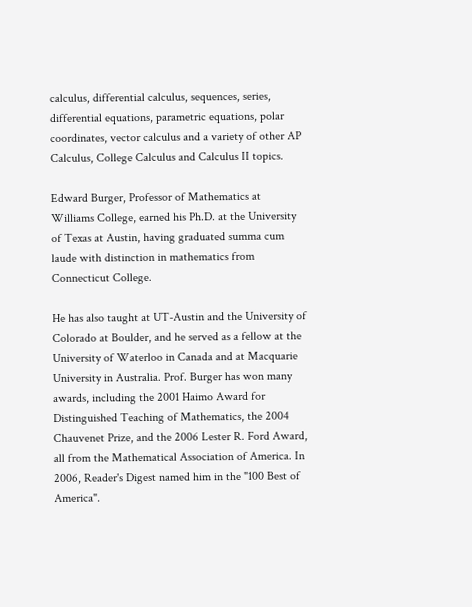calculus, differential calculus, sequences, series, differential equations, parametric equations, polar coordinates, vector calculus and a variety of other AP Calculus, College Calculus and Calculus II topics.

Edward Burger, Professor of Mathematics at Williams College, earned his Ph.D. at the University of Texas at Austin, having graduated summa cum laude with distinction in mathematics from Connecticut College.

He has also taught at UT-Austin and the University of Colorado at Boulder, and he served as a fellow at the University of Waterloo in Canada and at Macquarie University in Australia. Prof. Burger has won many awards, including the 2001 Haimo Award for Distinguished Teaching of Mathematics, the 2004 Chauvenet Prize, and the 2006 Lester R. Ford Award, all from the Mathematical Association of America. In 2006, Reader's Digest named him in the "100 Best of America".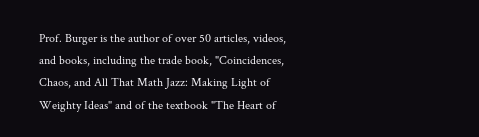Prof. Burger is the author of over 50 articles, videos, and books, including the trade book, "Coincidences, Chaos, and All That Math Jazz: Making Light of Weighty Ideas" and of the textbook "The Heart of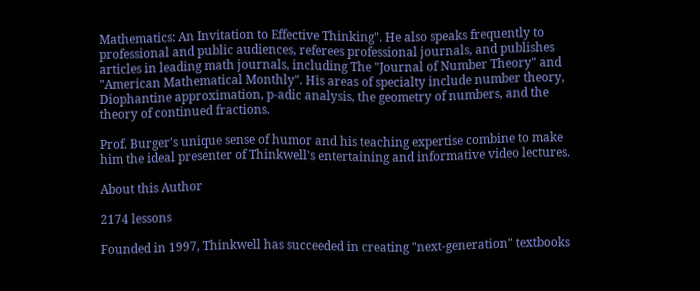Mathematics: An Invitation to Effective Thinking". He also speaks frequently to professional and public audiences, referees professional journals, and publishes articles in leading math journals, including The "Journal of Number Theory" and "American Mathematical Monthly". His areas of specialty include number theory, Diophantine approximation, p-adic analysis, the geometry of numbers, and the theory of continued fractions.

Prof. Burger's unique sense of humor and his teaching expertise combine to make him the ideal presenter of Thinkwell's entertaining and informative video lectures.

About this Author

2174 lessons

Founded in 1997, Thinkwell has succeeded in creating "next-generation" textbooks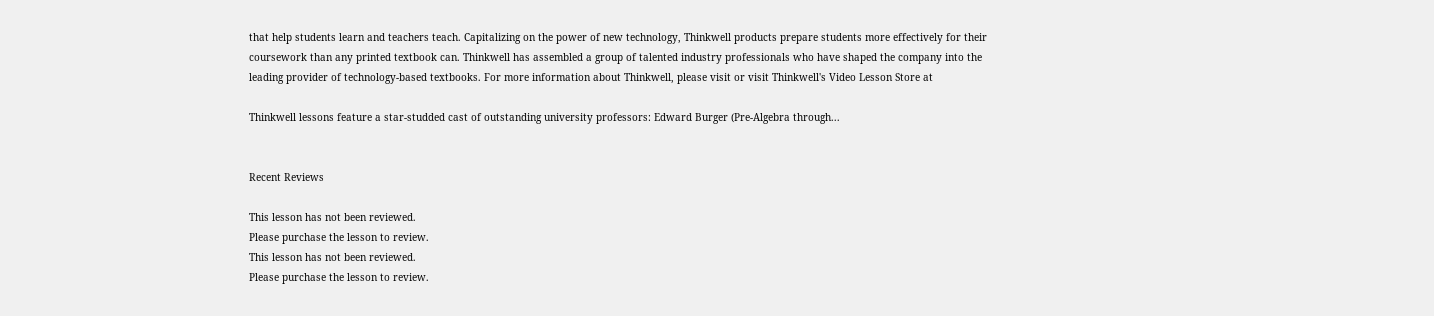that help students learn and teachers teach. Capitalizing on the power of new technology, Thinkwell products prepare students more effectively for their coursework than any printed textbook can. Thinkwell has assembled a group of talented industry professionals who have shaped the company into the leading provider of technology-based textbooks. For more information about Thinkwell, please visit or visit Thinkwell's Video Lesson Store at

Thinkwell lessons feature a star-studded cast of outstanding university professors: Edward Burger (Pre-Algebra through...


Recent Reviews

This lesson has not been reviewed.
Please purchase the lesson to review.
This lesson has not been reviewed.
Please purchase the lesson to review.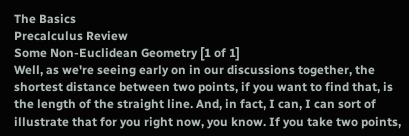The Basics
Precalculus Review
Some Non-Euclidean Geometry [1 of 1]
Well, as we're seeing early on in our discussions together, the shortest distance between two points, if you want to find that, is the length of the straight line. And, in fact, I can, I can sort of illustrate that for you right now, you know. If you take two points,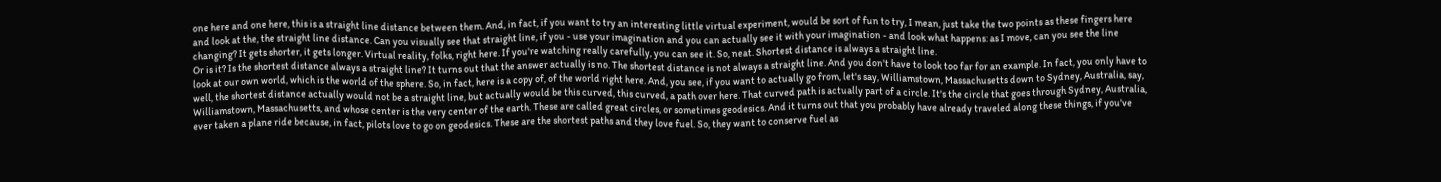one here and one here, this is a straight line distance between them. And, in fact, if you want to try an interesting little virtual experiment, would be sort of fun to try, I mean, just take the two points as these fingers here and look at the, the straight line distance. Can you visually see that straight line, if you - use your imagination and you can actually see it with your imagination - and look what happens: as I move, can you see the line changing? It gets shorter, it gets longer. Virtual reality, folks, right here. If you're watching really carefully, you can see it. So, neat. Shortest distance is always a straight line.
Or is it? Is the shortest distance always a straight line? It turns out that the answer actually is no. The shortest distance is not always a straight line. And you don't have to look too far for an example. In fact, you only have to look at our own world, which is the world of the sphere. So, in fact, here is a copy of, of the world right here. And, you see, if you want to actually go from, let's say, Williamstown, Massachusetts down to Sydney, Australia, say, well, the shortest distance actually would not be a straight line, but actually would be this curved, this curved, a path over here. That curved path is actually part of a circle. It's the circle that goes through Sydney, Australia, Williamstown, Massachusetts, and whose center is the very center of the earth. These are called great circles, or sometimes geodesics. And it turns out that you probably have already traveled along these things, if you've ever taken a plane ride because, in fact, pilots love to go on geodesics. These are the shortest paths and they love fuel. So, they want to conserve fuel as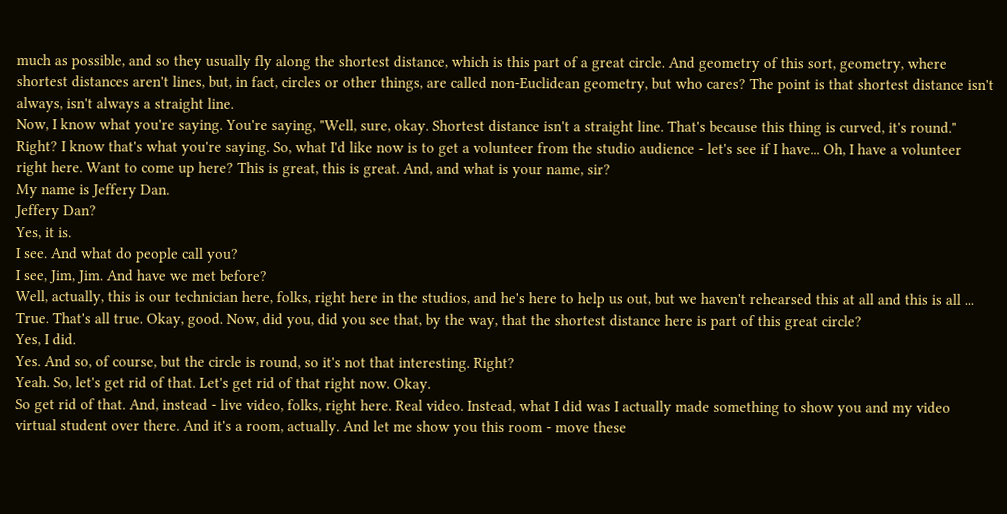much as possible, and so they usually fly along the shortest distance, which is this part of a great circle. And geometry of this sort, geometry, where shortest distances aren't lines, but, in fact, circles or other things, are called non-Euclidean geometry, but who cares? The point is that shortest distance isn't always, isn't always a straight line.
Now, I know what you're saying. You're saying, "Well, sure, okay. Shortest distance isn't a straight line. That's because this thing is curved, it's round." Right? I know that's what you're saying. So, what I'd like now is to get a volunteer from the studio audience - let's see if I have... Oh, I have a volunteer right here. Want to come up here? This is great, this is great. And, and what is your name, sir?
My name is Jeffery Dan.
Jeffery Dan?
Yes, it is.
I see. And what do people call you?
I see, Jim, Jim. And have we met before?
Well, actually, this is our technician here, folks, right here in the studios, and he's here to help us out, but we haven't rehearsed this at all and this is all ...
True. That's all true. Okay, good. Now, did you, did you see that, by the way, that the shortest distance here is part of this great circle?
Yes, I did.
Yes. And so, of course, but the circle is round, so it's not that interesting. Right?
Yeah. So, let's get rid of that. Let's get rid of that right now. Okay.
So get rid of that. And, instead - live video, folks, right here. Real video. Instead, what I did was I actually made something to show you and my video virtual student over there. And it's a room, actually. And let me show you this room - move these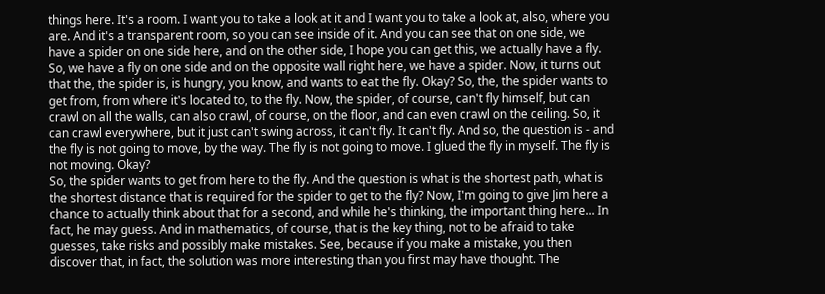things here. It's a room. I want you to take a look at it and I want you to take a look at, also, where you are. And it's a transparent room, so you can see inside of it. And you can see that on one side, we have a spider on one side here, and on the other side, I hope you can get this, we actually have a fly. So, we have a fly on one side and on the opposite wall right here, we have a spider. Now, it turns out that the, the spider is, is hungry, you know, and wants to eat the fly. Okay? So, the, the spider wants to get from, from where it's located to, to the fly. Now, the spider, of course, can't fly himself, but can crawl on all the walls, can also crawl, of course, on the floor, and can even crawl on the ceiling. So, it can crawl everywhere, but it just can't swing across, it can't fly. It can't fly. And so, the question is - and the fly is not going to move, by the way. The fly is not going to move. I glued the fly in myself. The fly is not moving. Okay?
So, the spider wants to get from here to the fly. And the question is what is the shortest path, what is the shortest distance that is required for the spider to get to the fly? Now, I'm going to give Jim here a chance to actually think about that for a second, and while he's thinking, the important thing here... In fact, he may guess. And in mathematics, of course, that is the key thing, not to be afraid to take guesses, take risks and possibly make mistakes. See, because if you make a mistake, you then discover that, in fact, the solution was more interesting than you first may have thought. The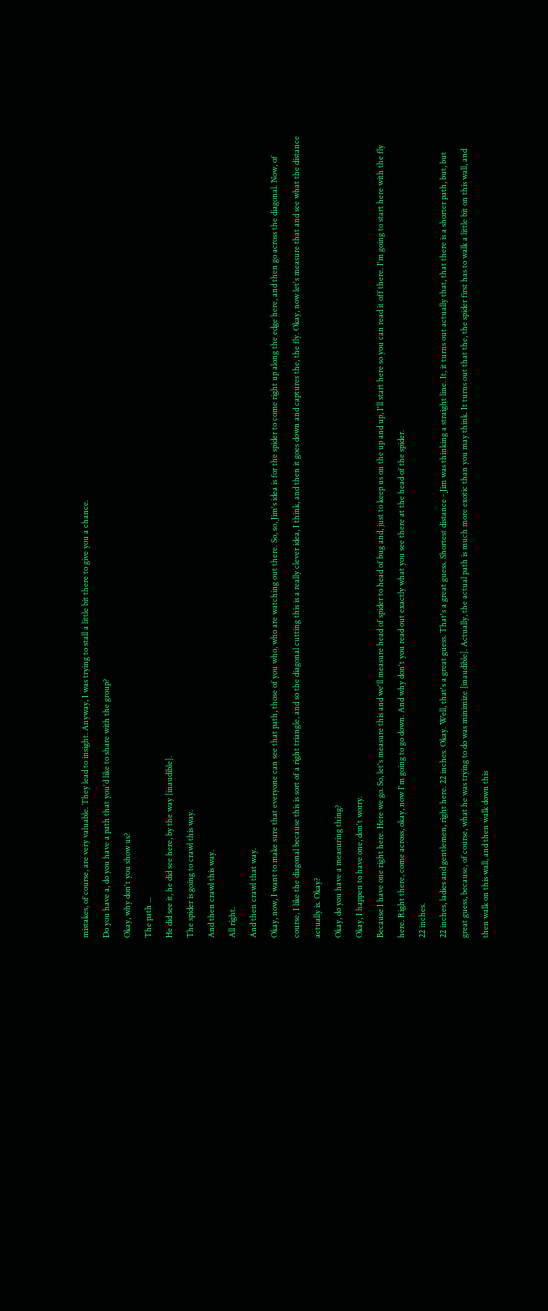mistakes, of course, are very valuable. They lead to insight. Anyway, I was trying to stall a little bit there to give you a chance.
Do you have a, do you have a path that you'd like to share with the group?
Okay, why don't you show us?
The path ...
He did see it, he did see here, by the way [inaudible].
The spider is going to crawl this way.
And then crawl this way.
All right.
And then crawl that way.
Okay, now, I want to make sure that everyone can see that path, those of you who, who are watching out there. So, so, Jim's idea is for the spider to come right up along the edge here, and then go across the diagonal. Now, of course, I like the diagonal because this is sort of a right triangle, and so the diagonal cutting this is a really clever idea, I think, and then it goes down and captures the, the fly. Okay, now let's measure that and see what the distance actually is. Okay?
Okay, do you have a measuring thing?
Okay, I happen to have one, don't worry.
Because I have one right here. Here we go. So, let's measure this and we'll measure head of spider to head of bug and, just to keep us on the up and up, I'll start here so you can read it off there. I'm going to start here with the fly here. Right there, come across, okay, now I'm going to go down. And why don't you read out exactly what you see there at the head of the spider.
22 inches.
22 inches, ladies and gentlemen, right here. 22 inches. Okay. Well, that's a great guess. That's a great guess. Shortest distance - Jim was thinking a straight line. It, it turns out actually that, that there is a shorter path, but, but great guess, because, of course, what he was trying to do was minimize [inaudible]. Actually, the actual path is much more exotic than you may think. It turns out that the, the spider first has to walk a little bit on this wall, and then walk on this wall, and then walk down this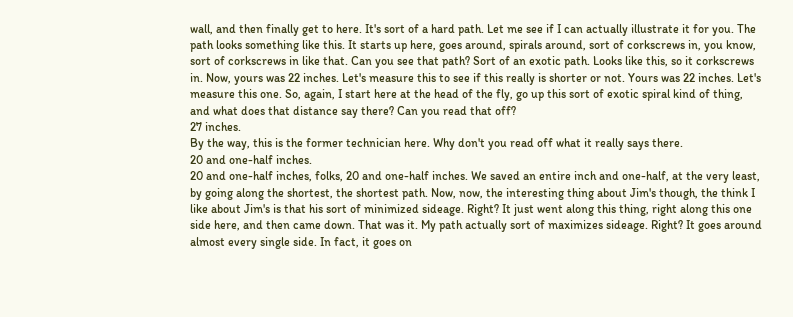wall, and then finally get to here. It's sort of a hard path. Let me see if I can actually illustrate it for you. The path looks something like this. It starts up here, goes around, spirals around, sort of corkscrews in, you know, sort of corkscrews in like that. Can you see that path? Sort of an exotic path. Looks like this, so it corkscrews in. Now, yours was 22 inches. Let's measure this to see if this really is shorter or not. Yours was 22 inches. Let's measure this one. So, again, I start here at the head of the fly, go up this sort of exotic spiral kind of thing, and what does that distance say there? Can you read that off?
27 inches.
By the way, this is the former technician here. Why don't you read off what it really says there.
20 and one-half inches.
20 and one-half inches, folks, 20 and one-half inches. We saved an entire inch and one-half, at the very least, by going along the shortest, the shortest path. Now, now, the interesting thing about Jim's though, the think I like about Jim's is that his sort of minimized sideage. Right? It just went along this thing, right along this one side here, and then came down. That was it. My path actually sort of maximizes sideage. Right? It goes around almost every single side. In fact, it goes on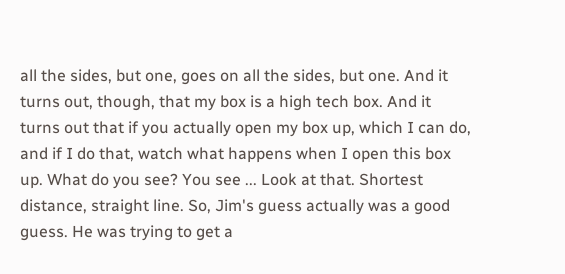all the sides, but one, goes on all the sides, but one. And it turns out, though, that my box is a high tech box. And it turns out that if you actually open my box up, which I can do, and if I do that, watch what happens when I open this box up. What do you see? You see ... Look at that. Shortest distance, straight line. So, Jim's guess actually was a good guess. He was trying to get a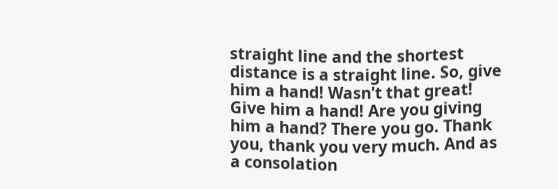straight line and the shortest distance is a straight line. So, give him a hand! Wasn't that great! Give him a hand! Are you giving him a hand? There you go. Thank you, thank you very much. And as a consolation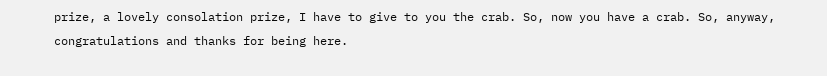prize, a lovely consolation prize, I have to give to you the crab. So, now you have a crab. So, anyway, congratulations and thanks for being here.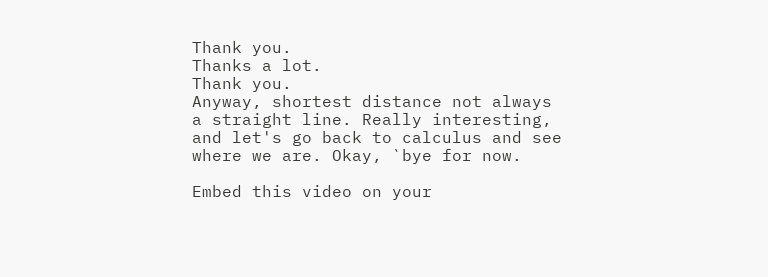Thank you.
Thanks a lot.
Thank you.
Anyway, shortest distance not always a straight line. Really interesting, and let's go back to calculus and see where we are. Okay, `bye for now.

Embed this video on your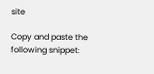site

Copy and paste the following snippet: